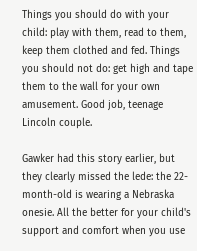Things you should do with your child: play with them, read to them, keep them clothed and fed. Things you should not do: get high and tape them to the wall for your own amusement. Good job, teenage Lincoln couple.

Gawker had this story earlier, but they clearly missed the lede: the 22-month-old is wearing a Nebraska onesie. All the better for your child's support and comfort when you use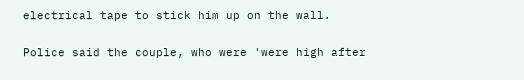electrical tape to stick him up on the wall.

Police said the couple, who were 'were high after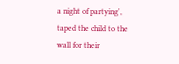a night of partying', taped the child to the wall for their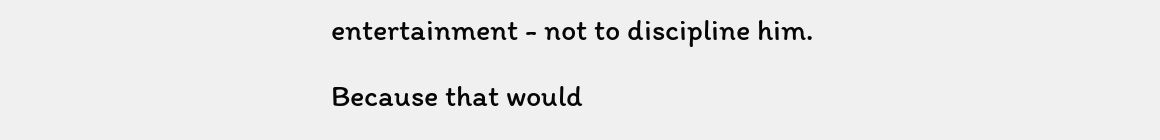entertainment - not to discipline him.

Because that would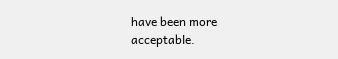have been more acceptable.